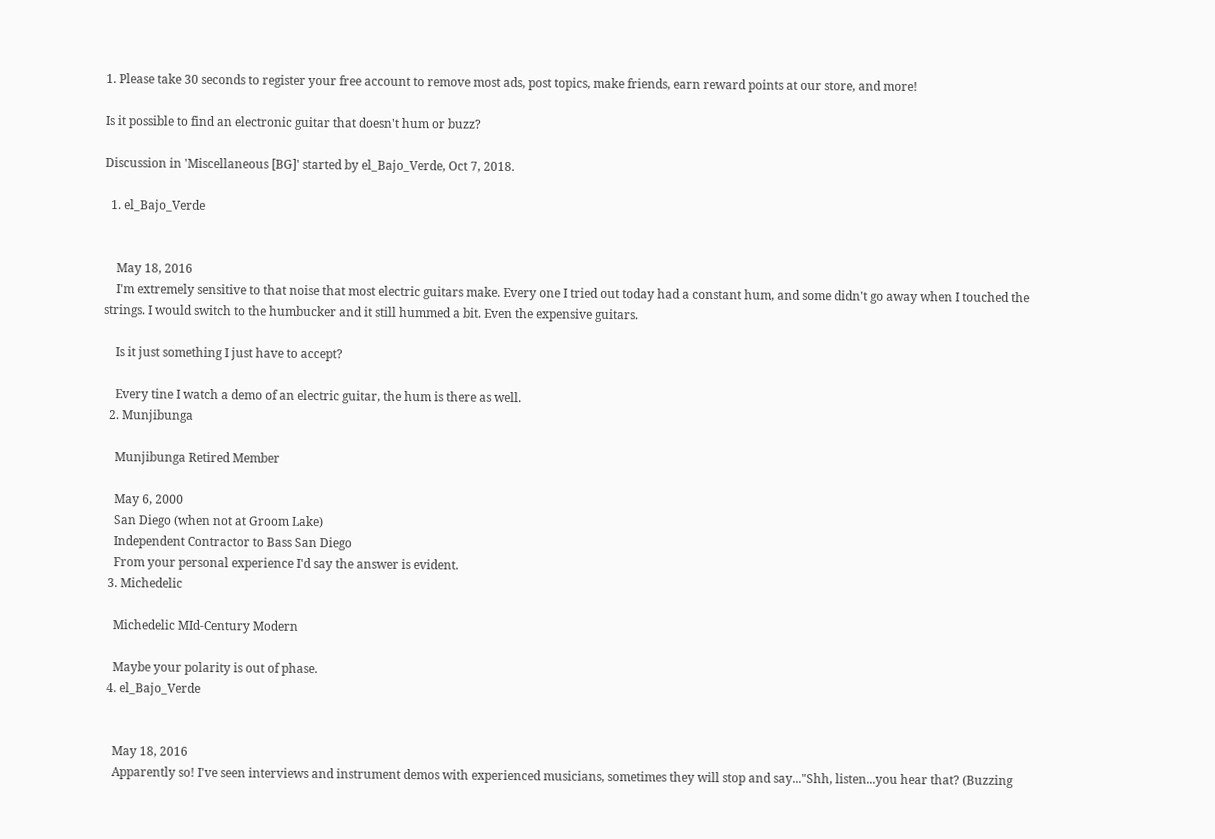1. Please take 30 seconds to register your free account to remove most ads, post topics, make friends, earn reward points at our store, and more!

Is it possible to find an electronic guitar that doesn't hum or buzz?

Discussion in 'Miscellaneous [BG]' started by el_Bajo_Verde, Oct 7, 2018.

  1. el_Bajo_Verde


    May 18, 2016
    I'm extremely sensitive to that noise that most electric guitars make. Every one I tried out today had a constant hum, and some didn't go away when I touched the strings. I would switch to the humbucker and it still hummed a bit. Even the expensive guitars.

    Is it just something I just have to accept?

    Every tine I watch a demo of an electric guitar, the hum is there as well.
  2. Munjibunga

    Munjibunga Retired Member

    May 6, 2000
    San Diego (when not at Groom Lake)
    Independent Contractor to Bass San Diego
    From your personal experience I'd say the answer is evident.
  3. Michedelic

    Michedelic MId-Century Modern

    Maybe your polarity is out of phase.
  4. el_Bajo_Verde


    May 18, 2016
    Apparently so! I've seen interviews and instrument demos with experienced musicians, sometimes they will stop and say..."Shh, listen...you hear that? (Buzzing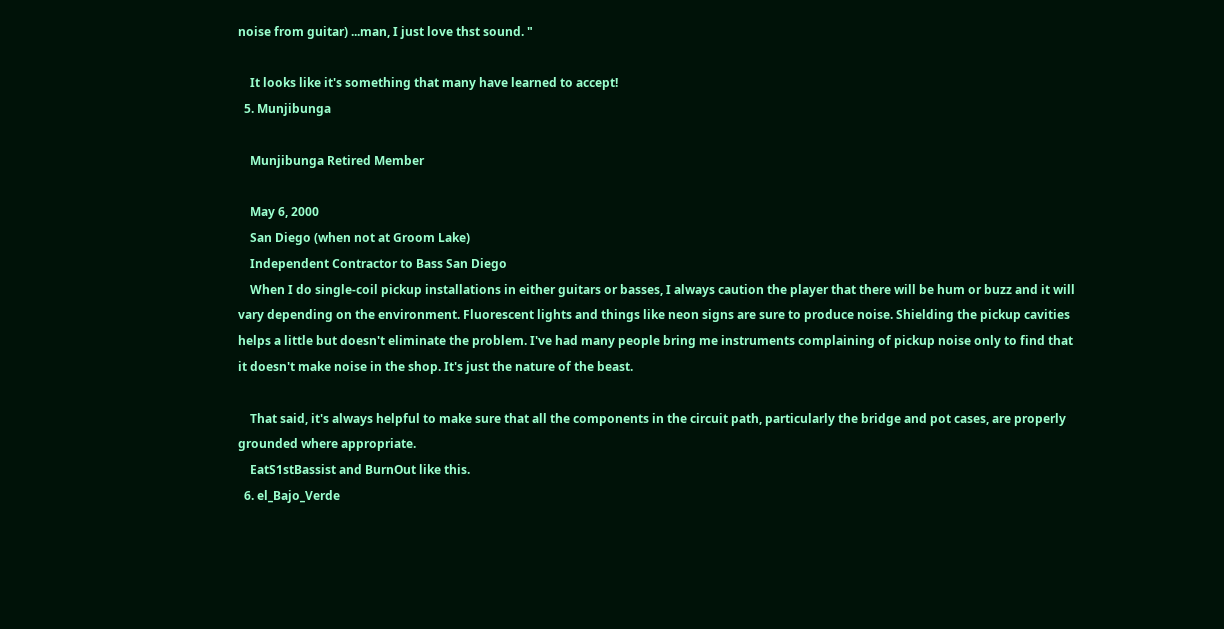noise from guitar) ...man, I just love thst sound. "

    It looks like it's something that many have learned to accept!
  5. Munjibunga

    Munjibunga Retired Member

    May 6, 2000
    San Diego (when not at Groom Lake)
    Independent Contractor to Bass San Diego
    When I do single-coil pickup installations in either guitars or basses, I always caution the player that there will be hum or buzz and it will vary depending on the environment. Fluorescent lights and things like neon signs are sure to produce noise. Shielding the pickup cavities helps a little but doesn't eliminate the problem. I've had many people bring me instruments complaining of pickup noise only to find that it doesn't make noise in the shop. It's just the nature of the beast.

    That said, it's always helpful to make sure that all the components in the circuit path, particularly the bridge and pot cases, are properly grounded where appropriate.
    EatS1stBassist and BurnOut like this.
  6. el_Bajo_Verde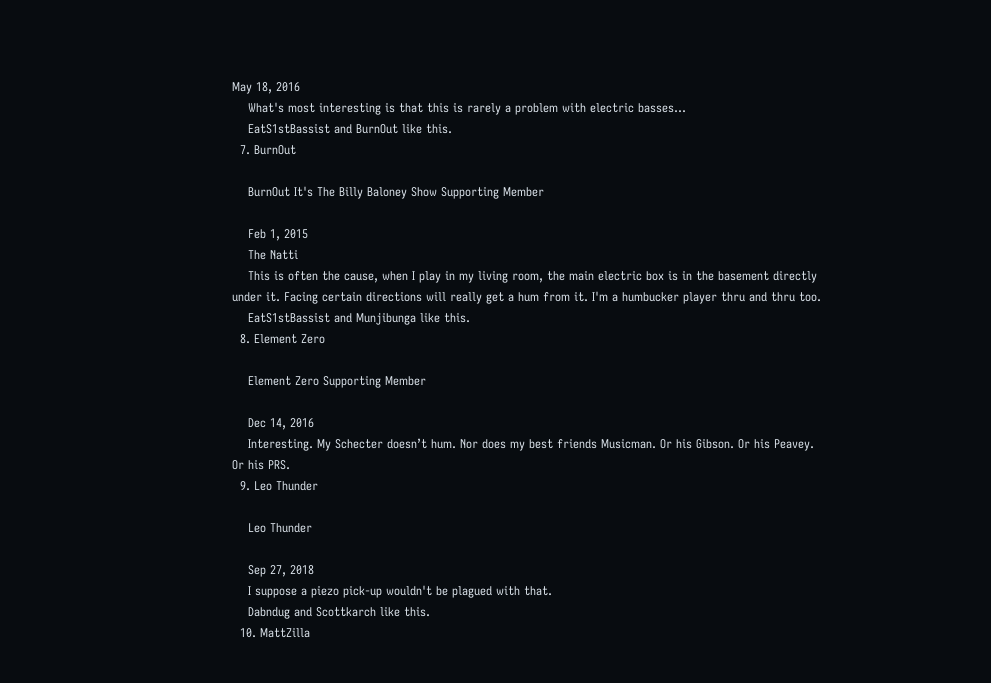May 18, 2016
    What's most interesting is that this is rarely a problem with electric basses...
    EatS1stBassist and BurnOut like this.
  7. BurnOut

    BurnOut It's The Billy Baloney Show Supporting Member

    Feb 1, 2015
    The Natti
    This is often the cause, when I play in my living room, the main electric box is in the basement directly under it. Facing certain directions will really get a hum from it. I'm a humbucker player thru and thru too.
    EatS1stBassist and Munjibunga like this.
  8. Element Zero

    Element Zero Supporting Member

    Dec 14, 2016
    Interesting. My Schecter doesn’t hum. Nor does my best friends Musicman. Or his Gibson. Or his Peavey. Or his PRS.
  9. Leo Thunder

    Leo Thunder

    Sep 27, 2018
    I suppose a piezo pick-up wouldn't be plagued with that.
    Dabndug and Scottkarch like this.
  10. MattZilla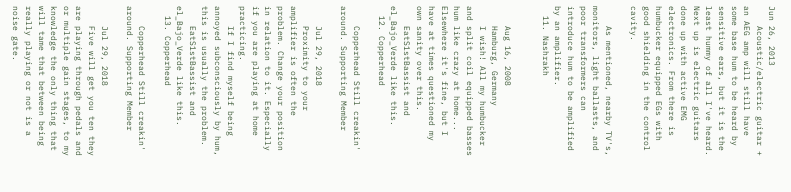Jun 26, 2013
    Acoustic/electric guitar + an AEG amp will still have some base hum to be heard by sensitive ears, but it is the least hummy of all I've heard. Next up is electric guitars done up with active EMG electronics. From there is humbucker equipped EGs with good shielding in the control cavity.

    As mentioned, nearby TV's, monitors, light ballasts, and poor transformers can introduce hum to be amplified by an amplifier.
  11. Nashrakh


    Aug 16, 2008
    Hamburg, Germany
    I wish! All my humbucker and split coil equipped basses hum like crazy at home... Elsewhere it's fine, but I have at times questioned my own sanity over this.
    EatS1stBassist and el_Bajo_Verde like this.
  12. Copperhead

    Copperhead Still creakin' around. Supporting Member

    Jul 29, 2018
    Proximity to your amplifier is often the problem. Change your position in relation to it. Especially if you are playing at home practicing.
    If I find myself being annoyed subconsciously by hum, this is usually the problem.
    EatS1stBassist and el_Bajo_Verde like this.
  13. Copperhead

    Copperhead Still creakin' around. Supporting Member

    Jul 29, 2018
    Five will get you ten they are playing through pedals and or multiple gain stages, to my knowledge the only thing that will tame that between being really playing or not is a noise gate.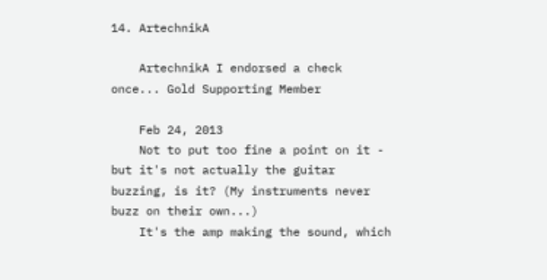14. ArtechnikA

    ArtechnikA I endorsed a check once... Gold Supporting Member

    Feb 24, 2013
    Not to put too fine a point on it - but it's not actually the guitar buzzing, is it? (My instruments never buzz on their own...)
    It's the amp making the sound, which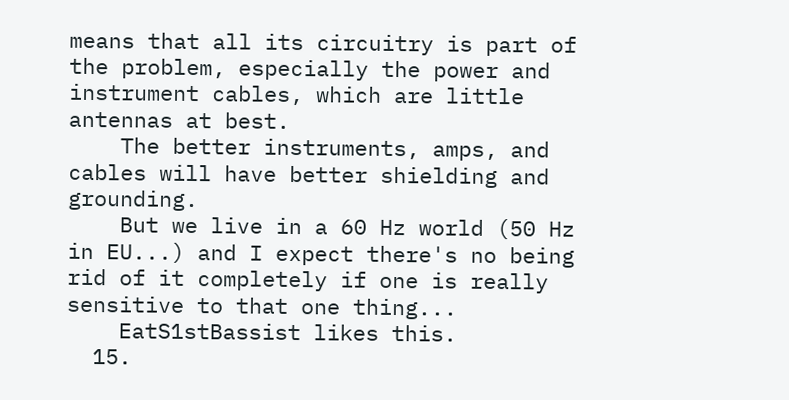means that all its circuitry is part of the problem, especially the power and instrument cables, which are little antennas at best.
    The better instruments, amps, and cables will have better shielding and grounding.
    But we live in a 60 Hz world (50 Hz in EU...) and I expect there's no being rid of it completely if one is really sensitive to that one thing...
    EatS1stBassist likes this.
  15.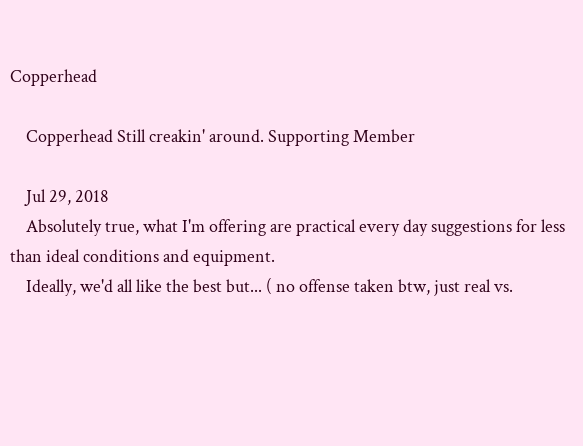Copperhead

    Copperhead Still creakin' around. Supporting Member

    Jul 29, 2018
    Absolutely true, what I'm offering are practical every day suggestions for less than ideal conditions and equipment.
    Ideally, we'd all like the best but... ( no offense taken btw, just real vs.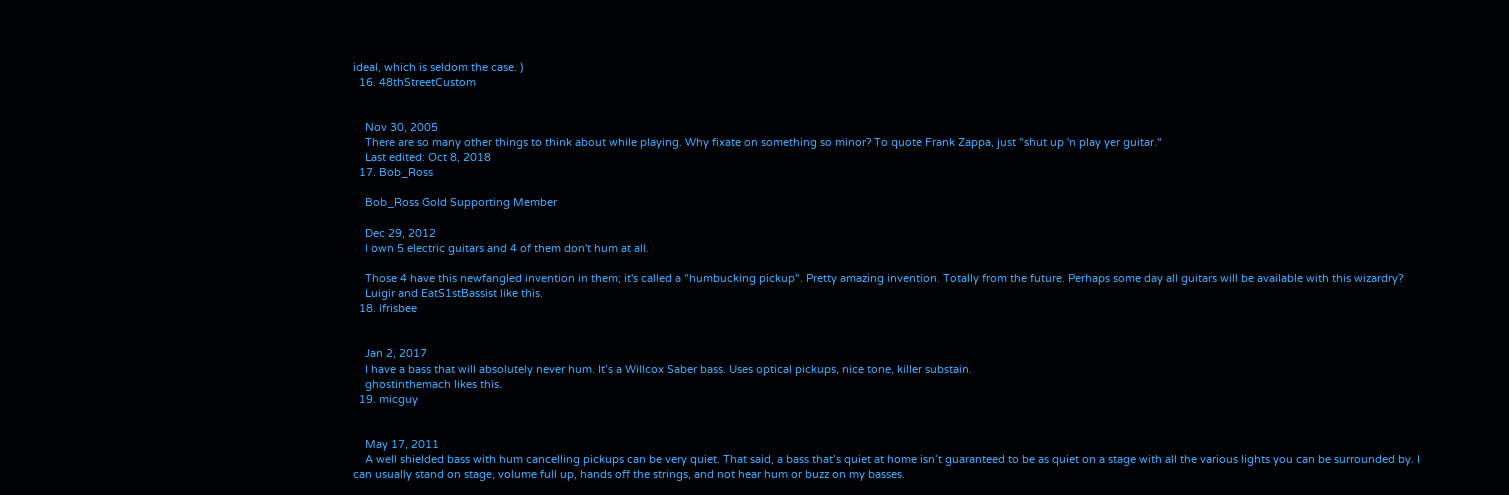ideal, which is seldom the case. )
  16. 48thStreetCustom


    Nov 30, 2005
    There are so many other things to think about while playing. Why fixate on something so minor? To quote Frank Zappa, just "shut up 'n play yer guitar."
    Last edited: Oct 8, 2018
  17. Bob_Ross

    Bob_Ross Gold Supporting Member

    Dec 29, 2012
    I own 5 electric guitars and 4 of them don't hum at all.

    Those 4 have this newfangled invention in them; it's called a "humbucking pickup". Pretty amazing invention. Totally from the future. Perhaps some day all guitars will be available with this wizardry?
    Luigir and EatS1stBassist like this.
  18. ifrisbee


    Jan 2, 2017
    I have a bass that will absolutely never hum. It’s a Willcox Saber bass. Uses optical pickups, nice tone, killer substain.
    ghostinthemach likes this.
  19. micguy


    May 17, 2011
    A well shielded bass with hum cancelling pickups can be very quiet. That said, a bass that’s quiet at home isn’t guaranteed to be as quiet on a stage with all the various lights you can be surrounded by. I can usually stand on stage, volume full up, hands off the strings, and not hear hum or buzz on my basses.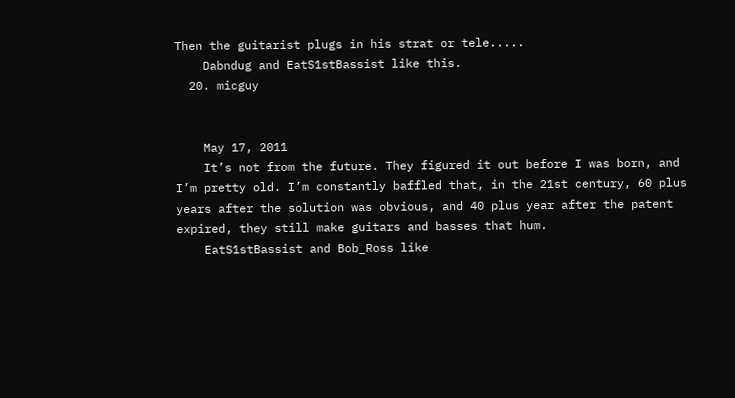Then the guitarist plugs in his strat or tele.....
    Dabndug and EatS1stBassist like this.
  20. micguy


    May 17, 2011
    It’s not from the future. They figured it out before I was born, and I’m pretty old. I’m constantly baffled that, in the 21st century, 60 plus years after the solution was obvious, and 40 plus year after the patent expired, they still make guitars and basses that hum.
    EatS1stBassist and Bob_Ross like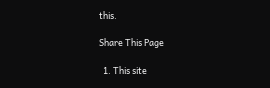this.

Share This Page

  1. This site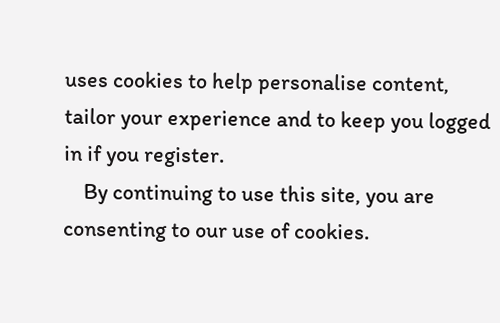uses cookies to help personalise content, tailor your experience and to keep you logged in if you register.
    By continuing to use this site, you are consenting to our use of cookies.